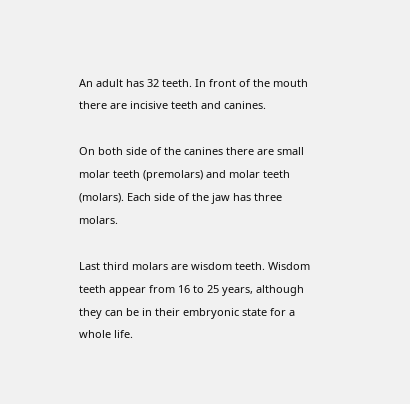An adult has 32 teeth. In front of the mouth there are incisive teeth and canines.

On both side of the canines there are small molar teeth (premolars) and molar teeth (molars). Each side of the jaw has three molars.

Last third molars are wisdom teeth. Wisdom teeth appear from 16 to 25 years, although they can be in their embryonic state for a whole life.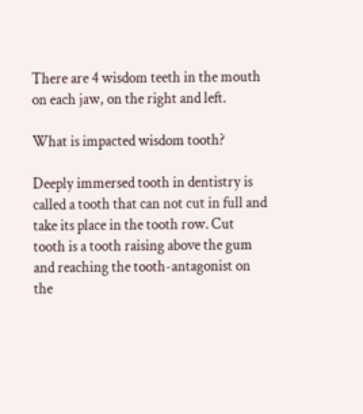There are 4 wisdom teeth in the mouth on each jaw, on the right and left.

What is impacted wisdom tooth?

Deeply immersed tooth in dentistry is called a tooth that can not cut in full and take its place in the tooth row. Cut tooth is a tooth raising above the gum and reaching the tooth-antagonist on the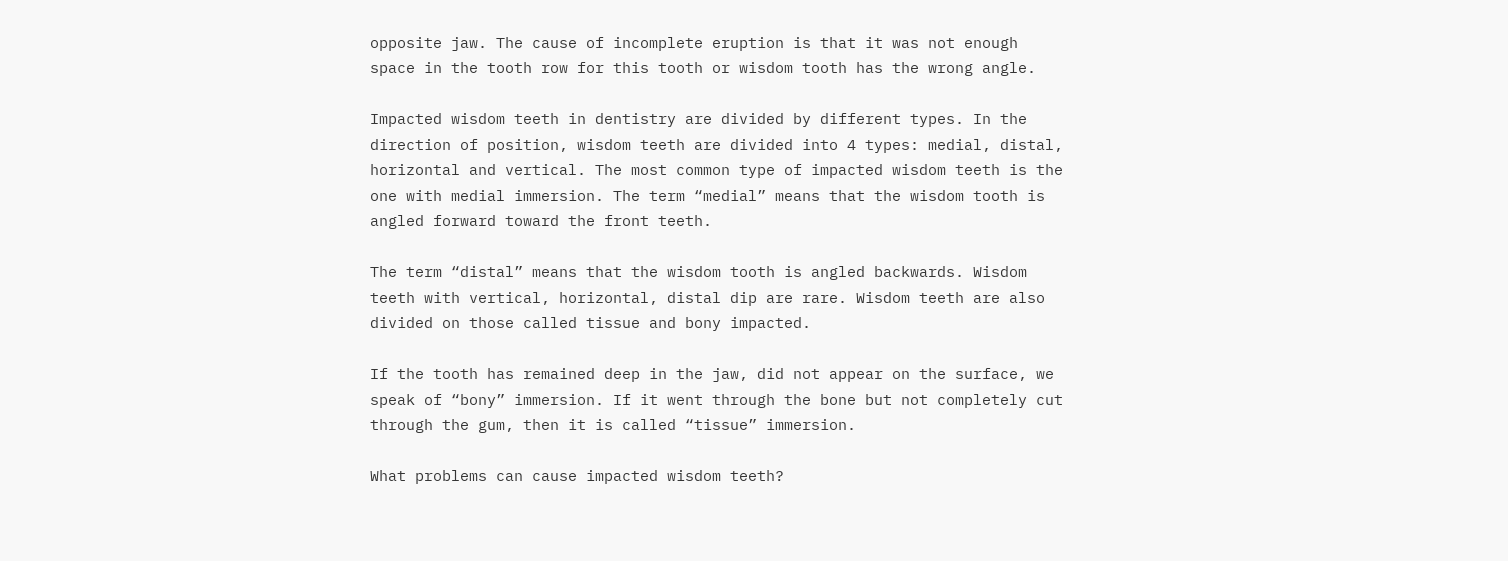opposite jaw. The cause of incomplete eruption is that it was not enough space in the tooth row for this tooth or wisdom tooth has the wrong angle.

Impacted wisdom teeth in dentistry are divided by different types. In the direction of position, wisdom teeth are divided into 4 types: medial, distal, horizontal and vertical. The most common type of impacted wisdom teeth is the one with medial immersion. The term “medial” means that the wisdom tooth is angled forward toward the front teeth.

The term “distal” means that the wisdom tooth is angled backwards. Wisdom teeth with vertical, horizontal, distal dip are rare. Wisdom teeth are also divided on those called tissue and bony impacted.

If the tooth has remained deep in the jaw, did not appear on the surface, we speak of “bony” immersion. If it went through the bone but not completely cut through the gum, then it is called “tissue” immersion.

What problems can cause impacted wisdom teeth?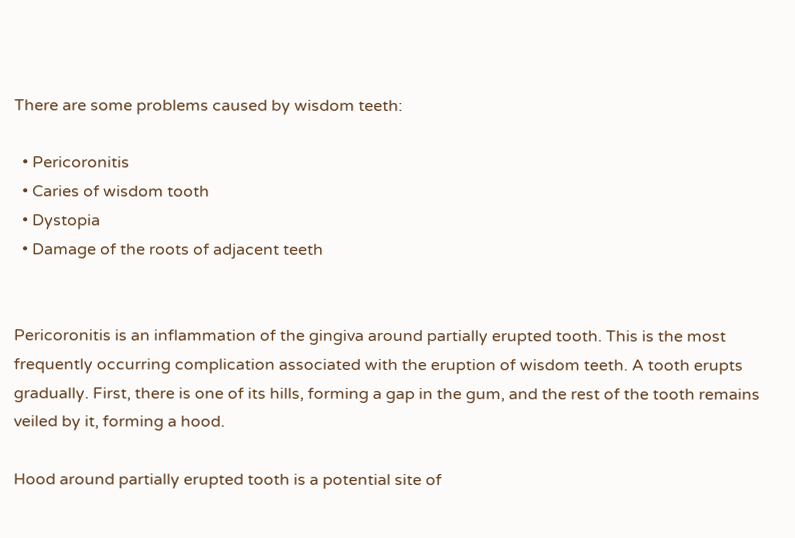There are some problems caused by wisdom teeth:

  • Pericoronitis
  • Caries of wisdom tooth
  • Dystopia
  • Damage of the roots of adjacent teeth


Pericoronitis is an inflammation of the gingiva around partially erupted tooth. This is the most frequently occurring complication associated with the eruption of wisdom teeth. A tooth erupts gradually. First, there is one of its hills, forming a gap in the gum, and the rest of the tooth remains veiled by it, forming a hood.

Hood around partially erupted tooth is a potential site of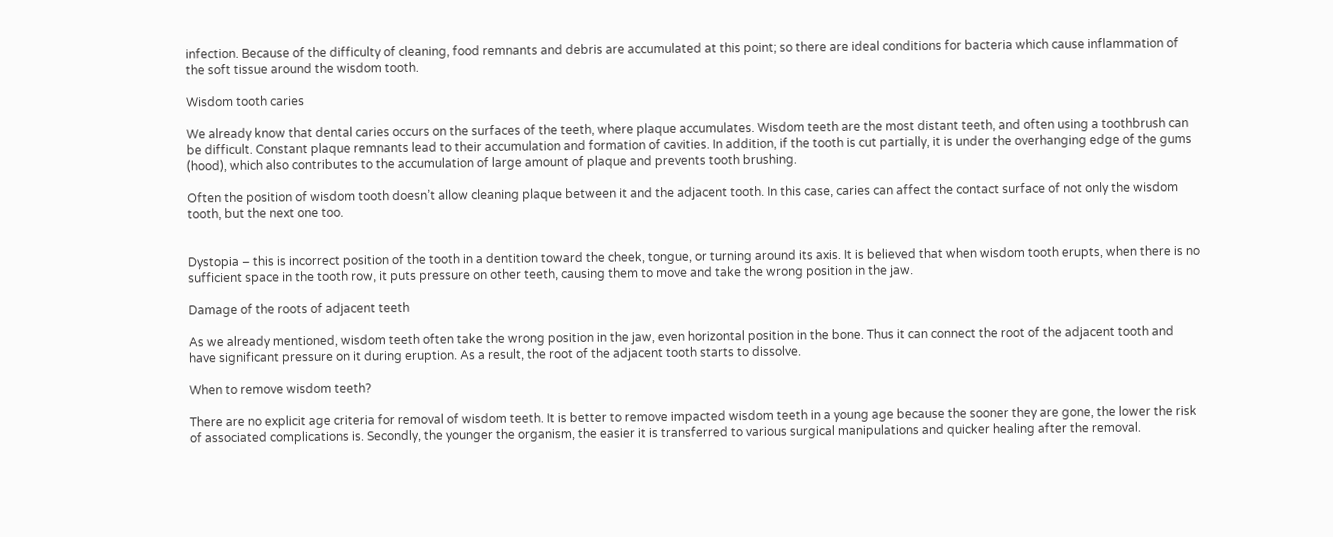infection. Because of the difficulty of cleaning, food remnants and debris are accumulated at this point; so there are ideal conditions for bacteria which cause inflammation of the soft tissue around the wisdom tooth.

Wisdom tooth caries

We already know that dental caries occurs on the surfaces of the teeth, where plaque accumulates. Wisdom teeth are the most distant teeth, and often using a toothbrush can be difficult. Constant plaque remnants lead to their accumulation and formation of cavities. In addition, if the tooth is cut partially, it is under the overhanging edge of the gums (hood), which also contributes to the accumulation of large amount of plaque and prevents tooth brushing.

Often the position of wisdom tooth doesn’t allow cleaning plaque between it and the adjacent tooth. In this case, caries can affect the contact surface of not only the wisdom tooth, but the next one too.


Dystopia – this is incorrect position of the tooth in a dentition toward the cheek, tongue, or turning around its axis. It is believed that when wisdom tooth erupts, when there is no sufficient space in the tooth row, it puts pressure on other teeth, causing them to move and take the wrong position in the jaw.

Damage of the roots of adjacent teeth

As we already mentioned, wisdom teeth often take the wrong position in the jaw, even horizontal position in the bone. Thus it can connect the root of the adjacent tooth and have significant pressure on it during eruption. As a result, the root of the adjacent tooth starts to dissolve.

When to remove wisdom teeth?

There are no explicit age criteria for removal of wisdom teeth. It is better to remove impacted wisdom teeth in a young age because the sooner they are gone, the lower the risk of associated complications is. Secondly, the younger the organism, the easier it is transferred to various surgical manipulations and quicker healing after the removal.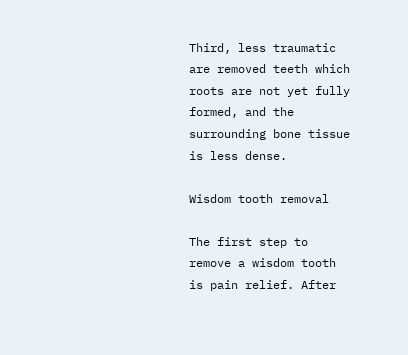Third, less traumatic are removed teeth which roots are not yet fully formed, and the surrounding bone tissue is less dense.

Wisdom tooth removal

The first step to remove a wisdom tooth is pain relief. After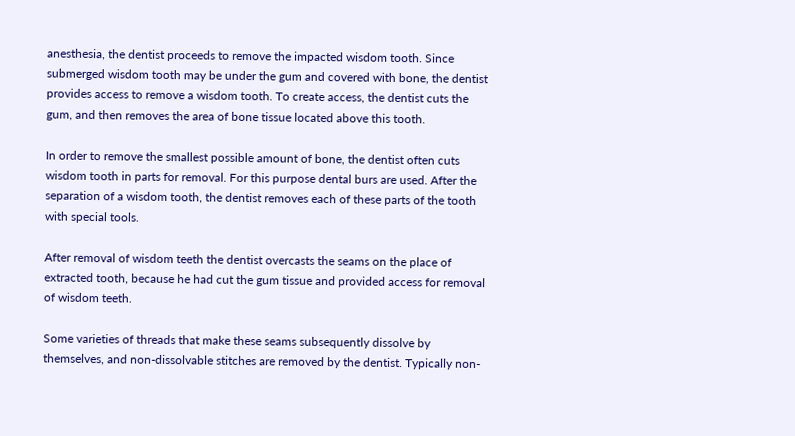anesthesia, the dentist proceeds to remove the impacted wisdom tooth. Since submerged wisdom tooth may be under the gum and covered with bone, the dentist provides access to remove a wisdom tooth. To create access, the dentist cuts the gum, and then removes the area of bone tissue located above this tooth.

In order to remove the smallest possible amount of bone, the dentist often cuts wisdom tooth in parts for removal. For this purpose dental burs are used. After the separation of a wisdom tooth, the dentist removes each of these parts of the tooth with special tools.

After removal of wisdom teeth the dentist overcasts the seams on the place of extracted tooth, because he had cut the gum tissue and provided access for removal of wisdom teeth.

Some varieties of threads that make these seams subsequently dissolve by themselves, and non-dissolvable stitches are removed by the dentist. Typically non-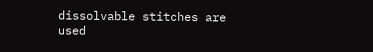dissolvable stitches are used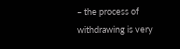– the process of withdrawing is very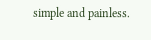simple and painless.